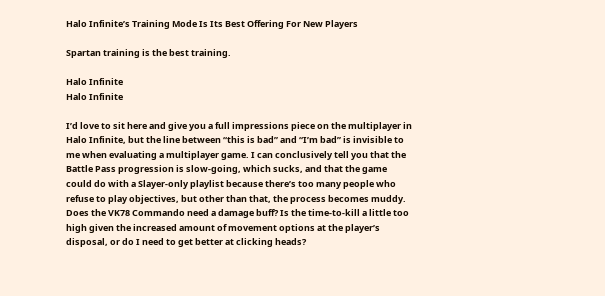Halo Infinite’s Training Mode Is Its Best Offering For New Players

Spartan training is the best training.

Halo Infinite
Halo Infinite

I’d love to sit here and give you a full impressions piece on the multiplayer in Halo Infinite, but the line between “this is bad” and “I’m bad” is invisible to me when evaluating a multiplayer game. I can conclusively tell you that the Battle Pass progression is slow-going, which sucks, and that the game could do with a Slayer-only playlist because there’s too many people who refuse to play objectives, but other than that, the process becomes muddy. Does the VK78 Commando need a damage buff? Is the time-to-kill a little too high given the increased amount of movement options at the player’s disposal, or do I need to get better at clicking heads?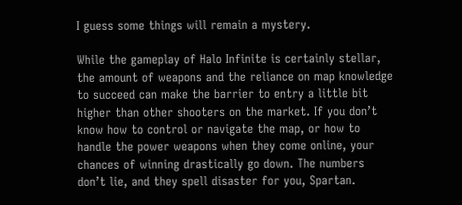I guess some things will remain a mystery.

While the gameplay of Halo Infinite is certainly stellar, the amount of weapons and the reliance on map knowledge to succeed can make the barrier to entry a little bit higher than other shooters on the market. If you don’t know how to control or navigate the map, or how to handle the power weapons when they come online, your chances of winning drastically go down. The numbers don’t lie, and they spell disaster for you, Spartan.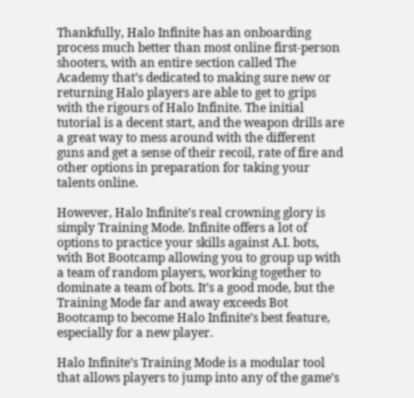Thankfully, Halo Infinite has an onboarding process much better than most online first-person shooters, with an entire section called The Academy that’s dedicated to making sure new or returning Halo players are able to get to grips with the rigours of Halo Infinite. The initial tutorial is a decent start, and the weapon drills are a great way to mess around with the different guns and get a sense of their recoil, rate of fire and other options in preparation for taking your talents online.

However, Halo Infinite’s real crowning glory is simply Training Mode. Infinite offers a lot of options to practice your skills against A.I. bots, with Bot Bootcamp allowing you to group up with a team of random players, working together to dominate a team of bots. It’s a good mode, but the Training Mode far and away exceeds Bot Bootcamp to become Halo Infinite’s best feature, especially for a new player.

Halo Infinite’s Training Mode is a modular tool that allows players to jump into any of the game’s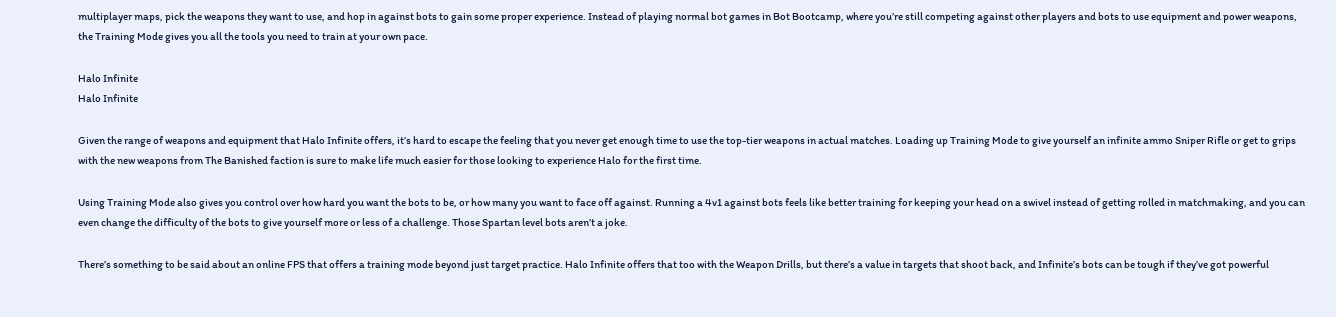multiplayer maps, pick the weapons they want to use, and hop in against bots to gain some proper experience. Instead of playing normal bot games in Bot Bootcamp, where you’re still competing against other players and bots to use equipment and power weapons, the Training Mode gives you all the tools you need to train at your own pace.

Halo Infinite
Halo Infinite

Given the range of weapons and equipment that Halo Infinite offers, it’s hard to escape the feeling that you never get enough time to use the top-tier weapons in actual matches. Loading up Training Mode to give yourself an infinite ammo Sniper Rifle or get to grips with the new weapons from The Banished faction is sure to make life much easier for those looking to experience Halo for the first time.

Using Training Mode also gives you control over how hard you want the bots to be, or how many you want to face off against. Running a 4v1 against bots feels like better training for keeping your head on a swivel instead of getting rolled in matchmaking, and you can even change the difficulty of the bots to give yourself more or less of a challenge. Those Spartan level bots aren’t a joke.

There’s something to be said about an online FPS that offers a training mode beyond just target practice. Halo Infinite offers that too with the Weapon Drills, but there’s a value in targets that shoot back, and Infinite’s bots can be tough if they’ve got powerful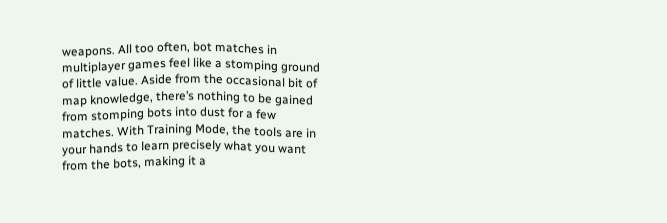weapons. All too often, bot matches in multiplayer games feel like a stomping ground of little value. Aside from the occasional bit of map knowledge, there’s nothing to be gained from stomping bots into dust for a few matches. With Training Mode, the tools are in your hands to learn precisely what you want from the bots, making it a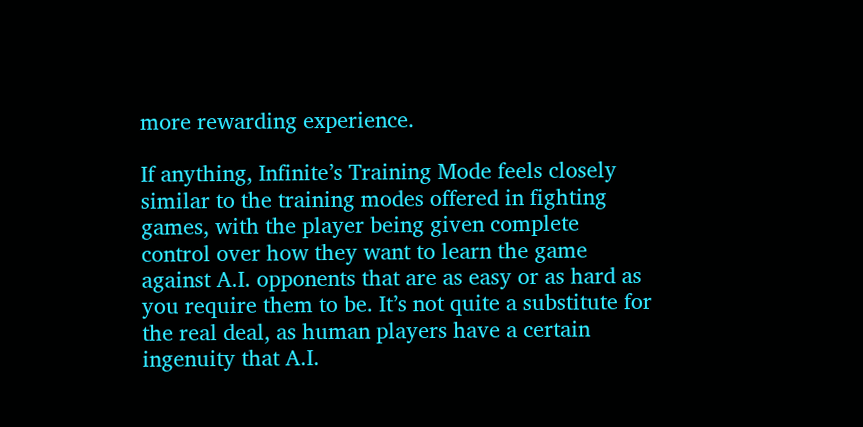more rewarding experience.

If anything, Infinite’s Training Mode feels closely similar to the training modes offered in fighting games, with the player being given complete control over how they want to learn the game against A.I. opponents that are as easy or as hard as you require them to be. It’s not quite a substitute for the real deal, as human players have a certain ingenuity that A.I.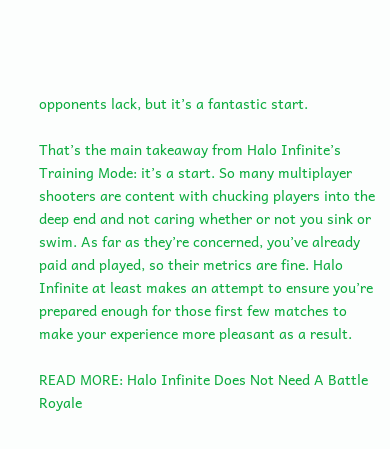opponents lack, but it’s a fantastic start.

That’s the main takeaway from Halo Infinite’s Training Mode: it’s a start. So many multiplayer shooters are content with chucking players into the deep end and not caring whether or not you sink or swim. As far as they’re concerned, you’ve already paid and played, so their metrics are fine. Halo Infinite at least makes an attempt to ensure you’re prepared enough for those first few matches to make your experience more pleasant as a result.

READ MORE: Halo Infinite Does Not Need A Battle Royale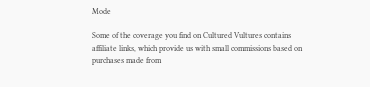Mode

Some of the coverage you find on Cultured Vultures contains affiliate links, which provide us with small commissions based on purchases made from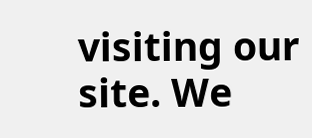visiting our site. We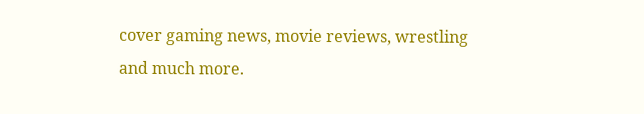cover gaming news, movie reviews, wrestling and much more.